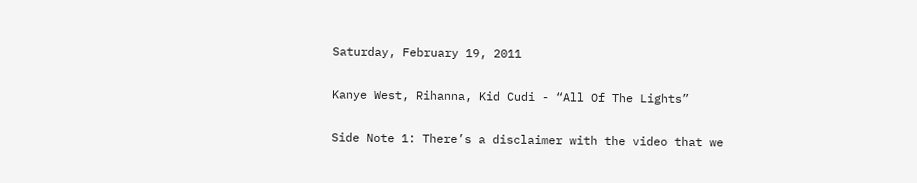Saturday, February 19, 2011

Kanye West, Rihanna, Kid Cudi - “All Of The Lights”

Side Note 1: There’s a disclaimer with the video that we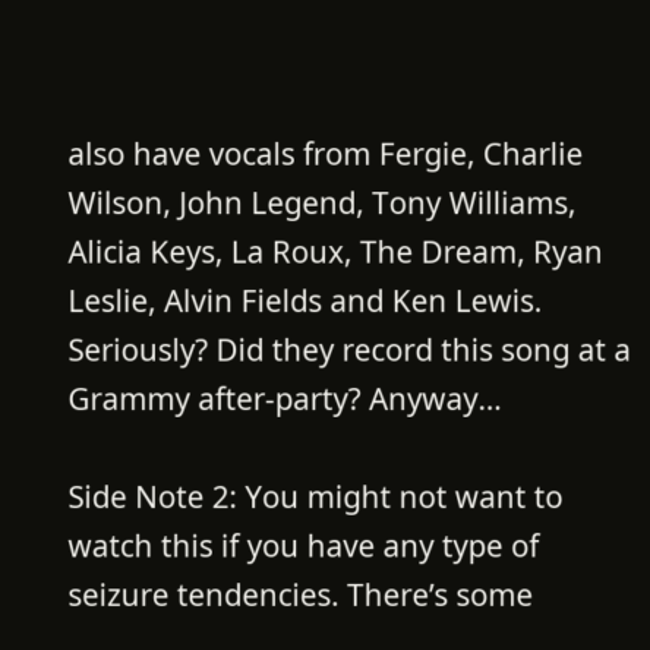also have vocals from Fergie, Charlie Wilson, John Legend, Tony Williams, Alicia Keys, La Roux, The Dream, Ryan Leslie, Alvin Fields and Ken Lewis. Seriously? Did they record this song at a Grammy after-party? Anyway…

Side Note 2: You might not want to watch this if you have any type of seizure tendencies. There’s some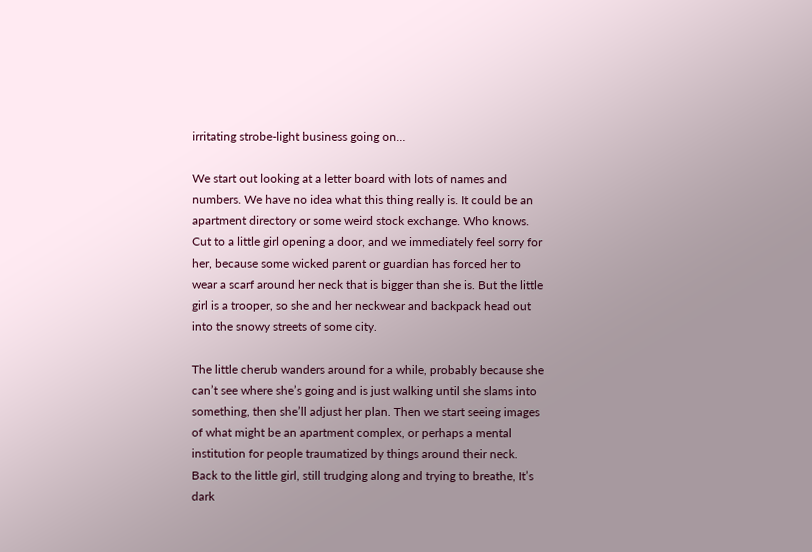irritating strobe-light business going on…

We start out looking at a letter board with lots of names and numbers. We have no idea what this thing really is. It could be an apartment directory or some weird stock exchange. Who knows. Cut to a little girl opening a door, and we immediately feel sorry for her, because some wicked parent or guardian has forced her to wear a scarf around her neck that is bigger than she is. But the little girl is a trooper, so she and her neckwear and backpack head out into the snowy streets of some city.

The little cherub wanders around for a while, probably because she can’t see where she’s going and is just walking until she slams into something, then she’ll adjust her plan. Then we start seeing images of what might be an apartment complex, or perhaps a mental institution for people traumatized by things around their neck. Back to the little girl, still trudging along and trying to breathe, It’s dark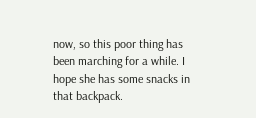now, so this poor thing has been marching for a while. I hope she has some snacks in that backpack.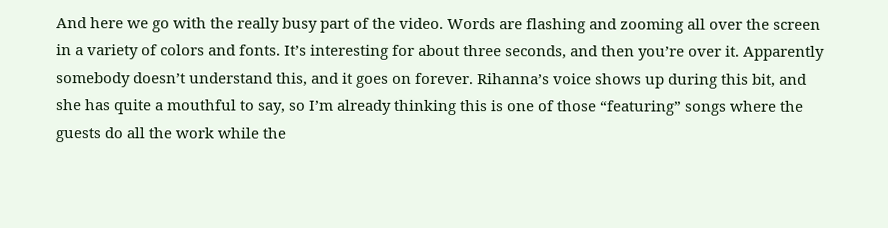And here we go with the really busy part of the video. Words are flashing and zooming all over the screen in a variety of colors and fonts. It’s interesting for about three seconds, and then you’re over it. Apparently somebody doesn’t understand this, and it goes on forever. Rihanna’s voice shows up during this bit, and she has quite a mouthful to say, so I’m already thinking this is one of those “featuring” songs where the guests do all the work while the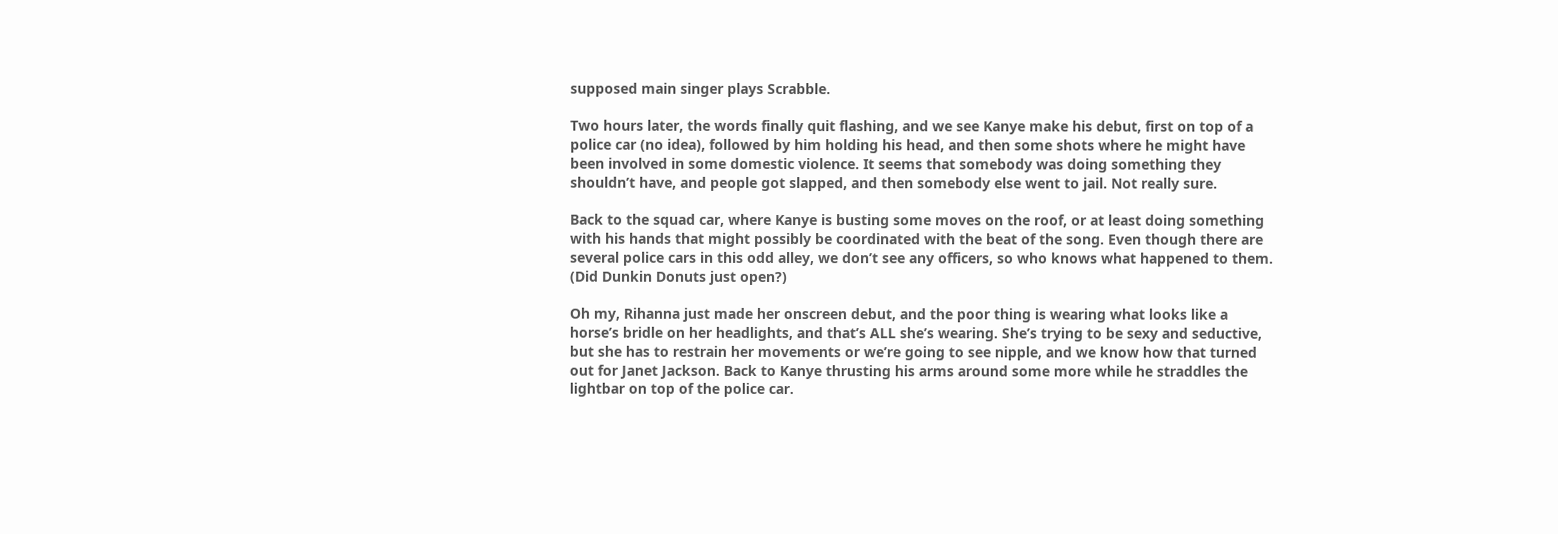supposed main singer plays Scrabble.

Two hours later, the words finally quit flashing, and we see Kanye make his debut, first on top of a police car (no idea), followed by him holding his head, and then some shots where he might have been involved in some domestic violence. It seems that somebody was doing something they shouldn’t have, and people got slapped, and then somebody else went to jail. Not really sure.

Back to the squad car, where Kanye is busting some moves on the roof, or at least doing something with his hands that might possibly be coordinated with the beat of the song. Even though there are several police cars in this odd alley, we don’t see any officers, so who knows what happened to them. (Did Dunkin Donuts just open?)

Oh my, Rihanna just made her onscreen debut, and the poor thing is wearing what looks like a horse’s bridle on her headlights, and that’s ALL she’s wearing. She’s trying to be sexy and seductive, but she has to restrain her movements or we’re going to see nipple, and we know how that turned out for Janet Jackson. Back to Kanye thrusting his arms around some more while he straddles the lightbar on top of the police car.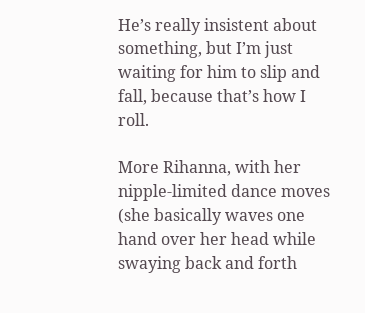He’s really insistent about something, but I’m just waiting for him to slip and fall, because that’s how I roll.

More Rihanna, with her nipple-limited dance moves (she basically waves one hand over her head while swaying back and forth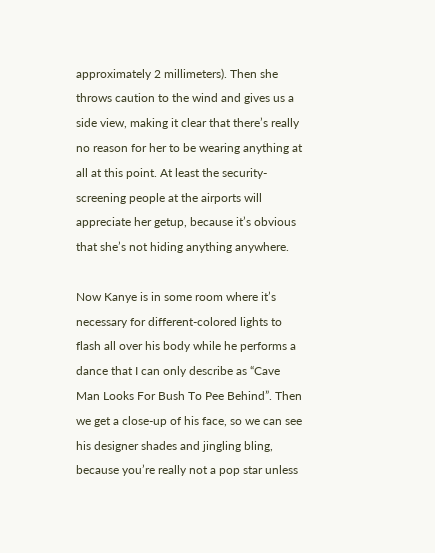approximately 2 millimeters). Then she throws caution to the wind and gives us a side view, making it clear that there’s really no reason for her to be wearing anything at all at this point. At least the security-screening people at the airports will appreciate her getup, because it’s obvious that she’s not hiding anything anywhere.

Now Kanye is in some room where it’s necessary for different-colored lights to flash all over his body while he performs a dance that I can only describe as “Cave Man Looks For Bush To Pee Behind”. Then we get a close-up of his face, so we can see his designer shades and jingling bling, because you’re really not a pop star unless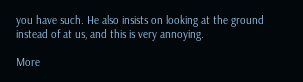you have such. He also insists on looking at the ground instead of at us, and this is very annoying.

More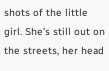shots of the little girl. She’s still out on the streets, her head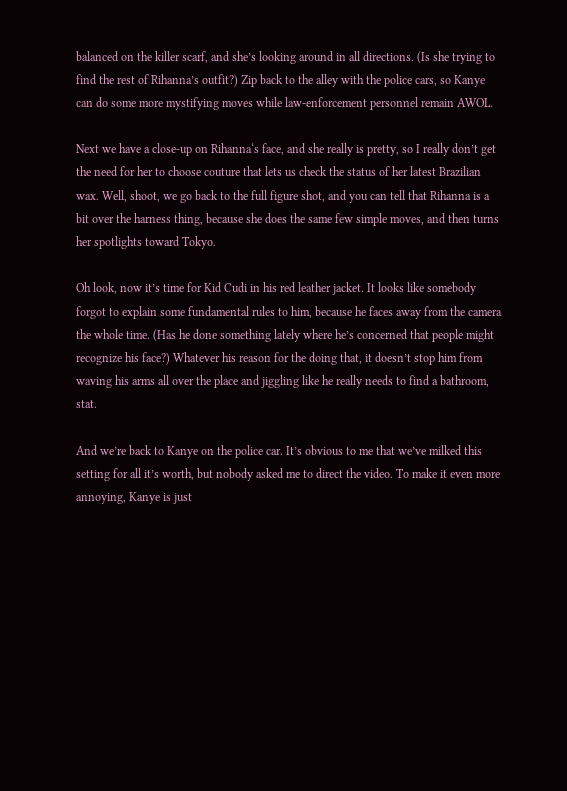balanced on the killer scarf, and she’s looking around in all directions. (Is she trying to find the rest of Rihanna’s outfit?) Zip back to the alley with the police cars, so Kanye can do some more mystifying moves while law-enforcement personnel remain AWOL.

Next we have a close-up on Rihanna‘s face, and she really is pretty, so I really don’t get the need for her to choose couture that lets us check the status of her latest Brazilian wax. Well, shoot, we go back to the full figure shot, and you can tell that Rihanna is a bit over the harness thing, because she does the same few simple moves, and then turns her spotlights toward Tokyo.

Oh look, now it’s time for Kid Cudi in his red leather jacket. It looks like somebody forgot to explain some fundamental rules to him, because he faces away from the camera the whole time. (Has he done something lately where he’s concerned that people might recognize his face?) Whatever his reason for the doing that, it doesn’t stop him from waving his arms all over the place and jiggling like he really needs to find a bathroom, stat.

And we’re back to Kanye on the police car. It’s obvious to me that we’ve milked this setting for all it’s worth, but nobody asked me to direct the video. To make it even more annoying, Kanye is just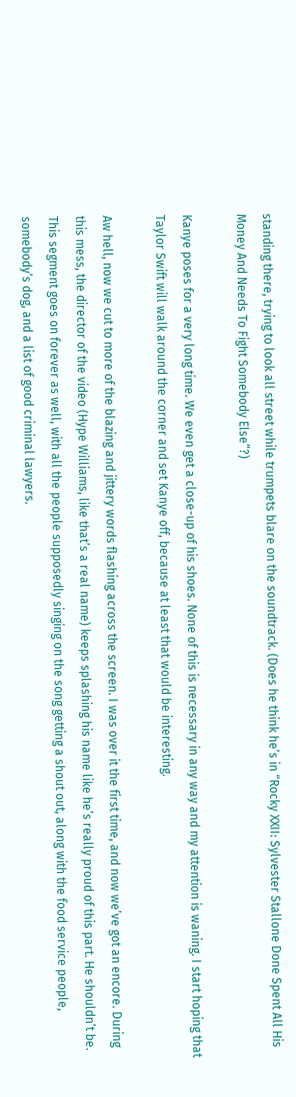standing there, trying to look all street while trumpets blare on the soundtrack. (Does he think he’s in “Rocky XXII: Sylvester Stallone Done Spent All His Money And Needs To Fight Somebody Else”?)

Kanye poses for a very long time. We even get a close-up of his shoes. None of this is necessary in any way and my attention is waning. I start hoping that Taylor Swift will walk around the corner and set Kanye off, because at least that would be interesting.

Aw hell, now we cut to more of the blazing and jittery words flashing across the screen. I was over it the first time, and now we’ve got an encore. During this mess, the director of the video (Hype Williams, like that’s a real name) keeps splashing his name like he’s really proud of this part. He shouldn’t be. This segment goes on forever as well, with all the people supposedly singing on the song getting a shout out, along with the food service people, somebody’s dog, and a list of good criminal lawyers.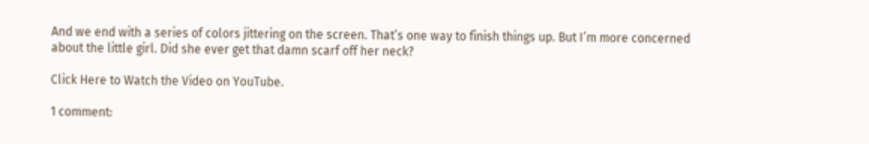And we end with a series of colors jittering on the screen. That’s one way to finish things up. But I’m more concerned about the little girl. Did she ever get that damn scarf off her neck?

Click Here to Watch the Video on YouTube.

1 comment: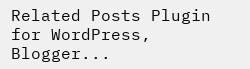Related Posts Plugin for WordPress, Blogger...